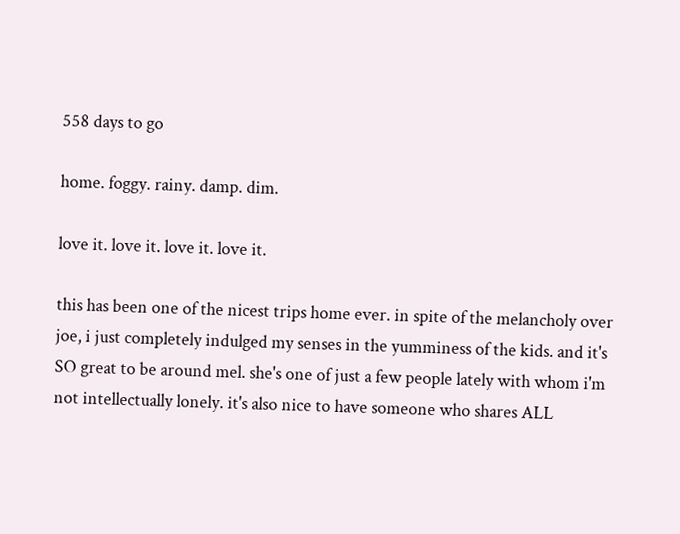558 days to go

home. foggy. rainy. damp. dim.

love it. love it. love it. love it.

this has been one of the nicest trips home ever. in spite of the melancholy over joe, i just completely indulged my senses in the yumminess of the kids. and it's SO great to be around mel. she's one of just a few people lately with whom i'm not intellectually lonely. it's also nice to have someone who shares ALL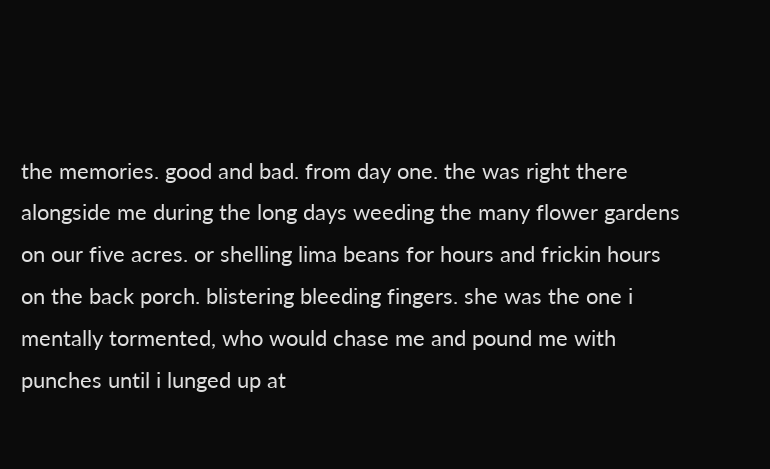the memories. good and bad. from day one. the was right there alongside me during the long days weeding the many flower gardens on our five acres. or shelling lima beans for hours and frickin hours on the back porch. blistering bleeding fingers. she was the one i mentally tormented, who would chase me and pound me with punches until i lunged up at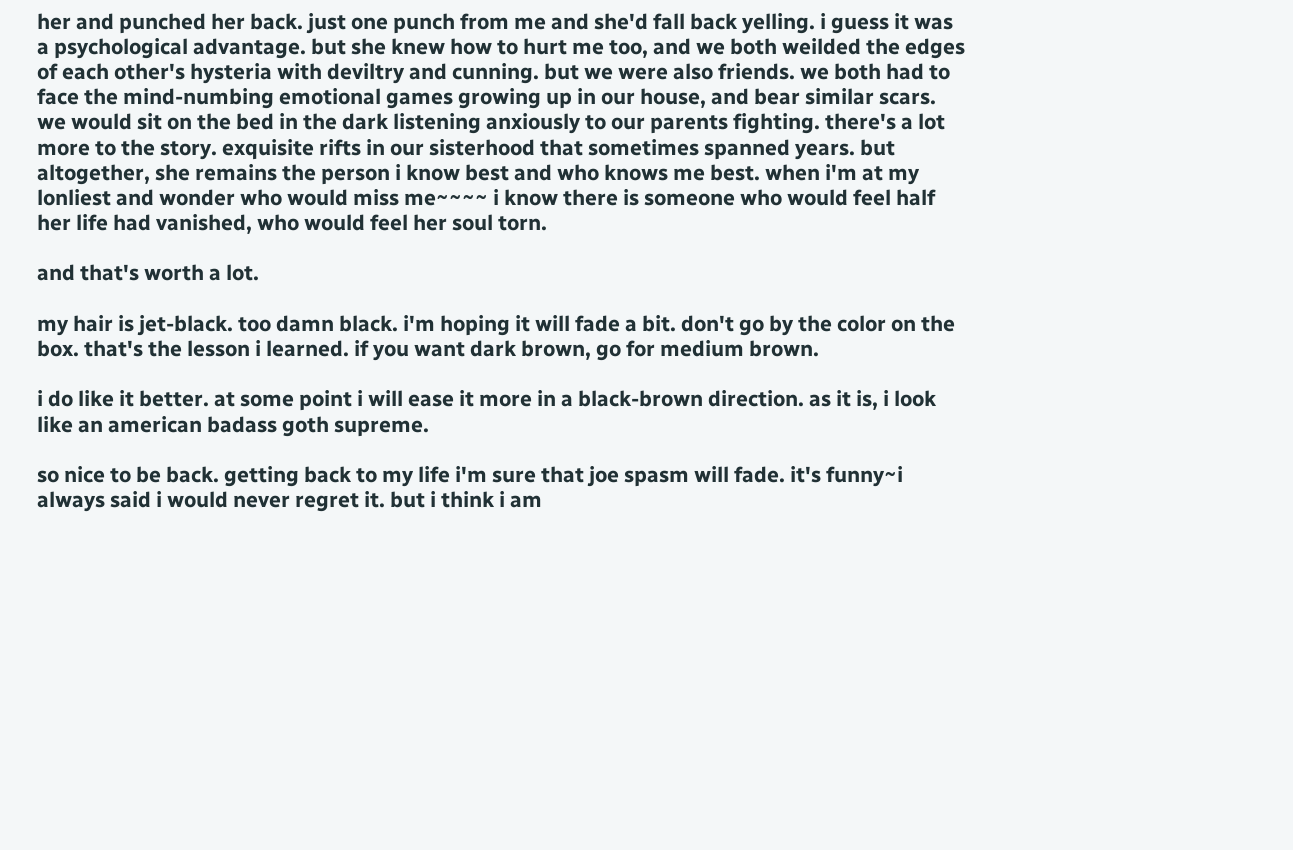her and punched her back. just one punch from me and she'd fall back yelling. i guess it was a psychological advantage. but she knew how to hurt me too, and we both weilded the edges of each other's hysteria with deviltry and cunning. but we were also friends. we both had to face the mind-numbing emotional games growing up in our house, and bear similar scars. we would sit on the bed in the dark listening anxiously to our parents fighting. there's a lot more to the story. exquisite rifts in our sisterhood that sometimes spanned years. but altogether, she remains the person i know best and who knows me best. when i'm at my lonliest and wonder who would miss me~~~~ i know there is someone who would feel half her life had vanished, who would feel her soul torn.

and that's worth a lot.

my hair is jet-black. too damn black. i'm hoping it will fade a bit. don't go by the color on the box. that's the lesson i learned. if you want dark brown, go for medium brown.

i do like it better. at some point i will ease it more in a black-brown direction. as it is, i look like an american badass goth supreme.

so nice to be back. getting back to my life i'm sure that joe spasm will fade. it's funny~i always said i would never regret it. but i think i am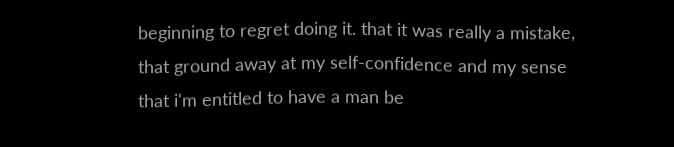beginning to regret doing it. that it was really a mistake, that ground away at my self-confidence and my sense that i'm entitled to have a man be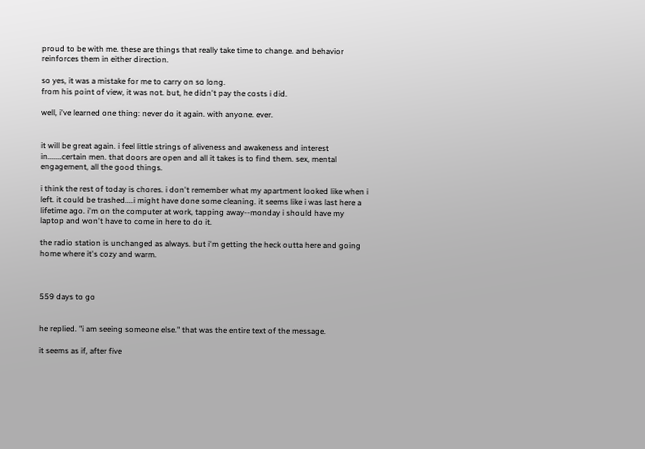proud to be with me. these are things that really take time to change. and behavior reinforces them in either direction.

so yes, it was a mistake for me to carry on so long.
from his point of view, it was not. but, he didn't pay the costs i did.

well, i've learned one thing: never do it again. with anyone. ever.


it will be great again. i feel little strings of aliveness and awakeness and interest in.......certain men. that doors are open and all it takes is to find them. sex, mental engagement, all the good things.

i think the rest of today is chores. i don't remember what my apartment looked like when i left. it could be trashed....i might have done some cleaning. it seems like i was last here a lifetime ago. i'm on the computer at work, tapping away--monday i should have my laptop and won't have to come in here to do it.

the radio station is unchanged as always. but i'm getting the heck outta here and going home where it's cozy and warm.



559 days to go


he replied. "i am seeing someone else." that was the entire text of the message.

it seems as if, after five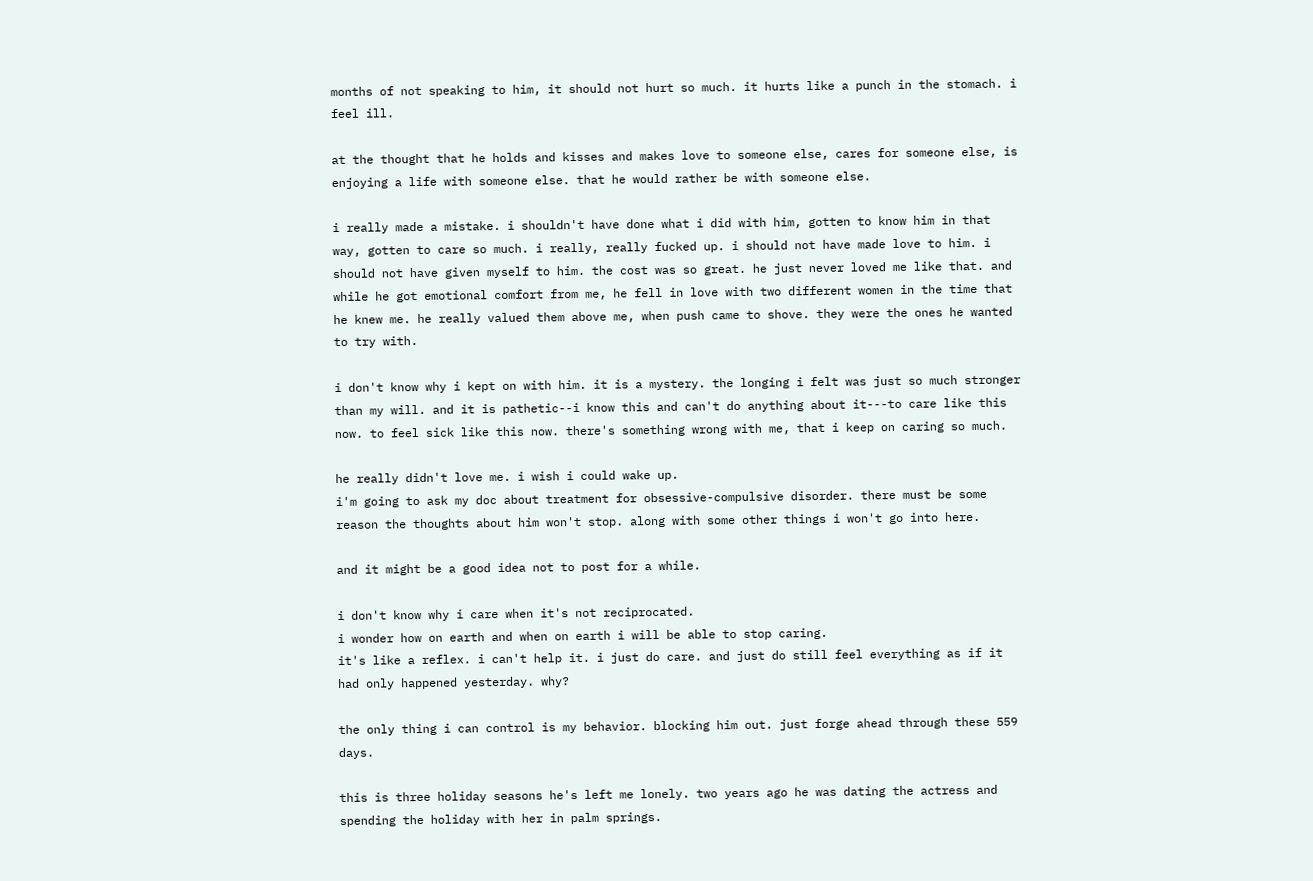months of not speaking to him, it should not hurt so much. it hurts like a punch in the stomach. i feel ill.

at the thought that he holds and kisses and makes love to someone else, cares for someone else, is enjoying a life with someone else. that he would rather be with someone else.

i really made a mistake. i shouldn't have done what i did with him, gotten to know him in that way, gotten to care so much. i really, really fucked up. i should not have made love to him. i should not have given myself to him. the cost was so great. he just never loved me like that. and while he got emotional comfort from me, he fell in love with two different women in the time that he knew me. he really valued them above me, when push came to shove. they were the ones he wanted to try with.

i don't know why i kept on with him. it is a mystery. the longing i felt was just so much stronger than my will. and it is pathetic--i know this and can't do anything about it---to care like this now. to feel sick like this now. there's something wrong with me, that i keep on caring so much.

he really didn't love me. i wish i could wake up.
i'm going to ask my doc about treatment for obsessive-compulsive disorder. there must be some reason the thoughts about him won't stop. along with some other things i won't go into here.

and it might be a good idea not to post for a while.

i don't know why i care when it's not reciprocated.
i wonder how on earth and when on earth i will be able to stop caring.
it's like a reflex. i can't help it. i just do care. and just do still feel everything as if it had only happened yesterday. why?

the only thing i can control is my behavior. blocking him out. just forge ahead through these 559 days.

this is three holiday seasons he's left me lonely. two years ago he was dating the actress and spending the holiday with her in palm springs.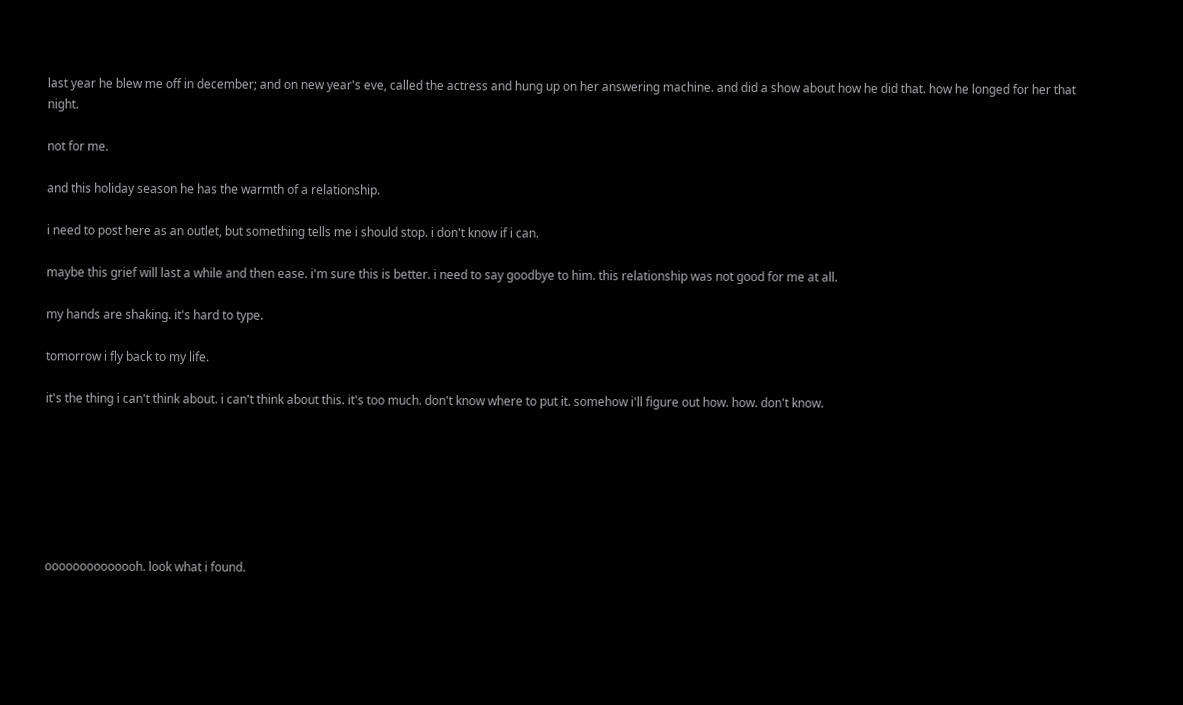last year he blew me off in december; and on new year's eve, called the actress and hung up on her answering machine. and did a show about how he did that. how he longed for her that night.

not for me.

and this holiday season he has the warmth of a relationship.

i need to post here as an outlet, but something tells me i should stop. i don't know if i can.

maybe this grief will last a while and then ease. i'm sure this is better. i need to say goodbye to him. this relationship was not good for me at all.

my hands are shaking. it's hard to type.

tomorrow i fly back to my life.

it's the thing i can't think about. i can't think about this. it's too much. don't know where to put it. somehow i'll figure out how. how. don't know.







oooooooooooooh. look what i found.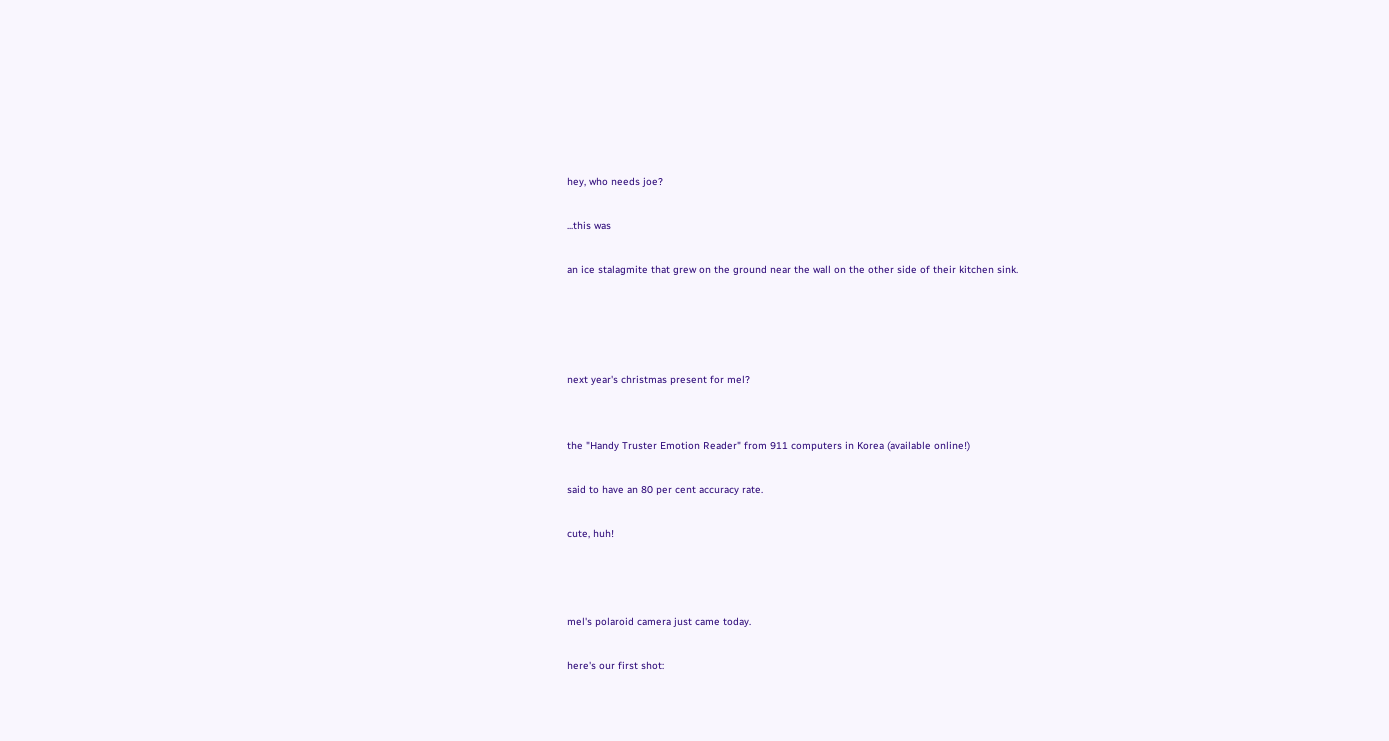hey, who needs joe?

...this was

an ice stalagmite that grew on the ground near the wall on the other side of their kitchen sink.




next year's christmas present for mel?


the "Handy Truster Emotion Reader" from 911 computers in Korea (available online!)

said to have an 80 per cent accuracy rate.

cute, huh!



mel's polaroid camera just came today.

here's our first shot: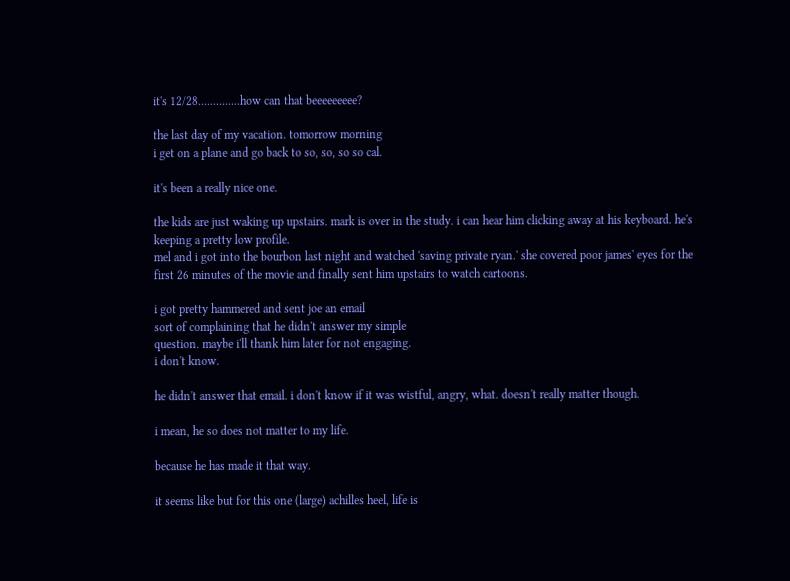it's 12/28..............how can that beeeeeeeee?

the last day of my vacation. tomorrow morning
i get on a plane and go back to so, so, so so cal.

it's been a really nice one.

the kids are just waking up upstairs. mark is over in the study. i can hear him clicking away at his keyboard. he's keeping a pretty low profile.
mel and i got into the bourbon last night and watched 'saving private ryan.' she covered poor james' eyes for the first 26 minutes of the movie and finally sent him upstairs to watch cartoons.

i got pretty hammered and sent joe an email
sort of complaining that he didn't answer my simple
question. maybe i'll thank him later for not engaging.
i don't know.

he didn't answer that email. i don't know if it was wistful, angry, what. doesn't really matter though.

i mean, he so does not matter to my life.

because he has made it that way.

it seems like but for this one (large) achilles heel, life is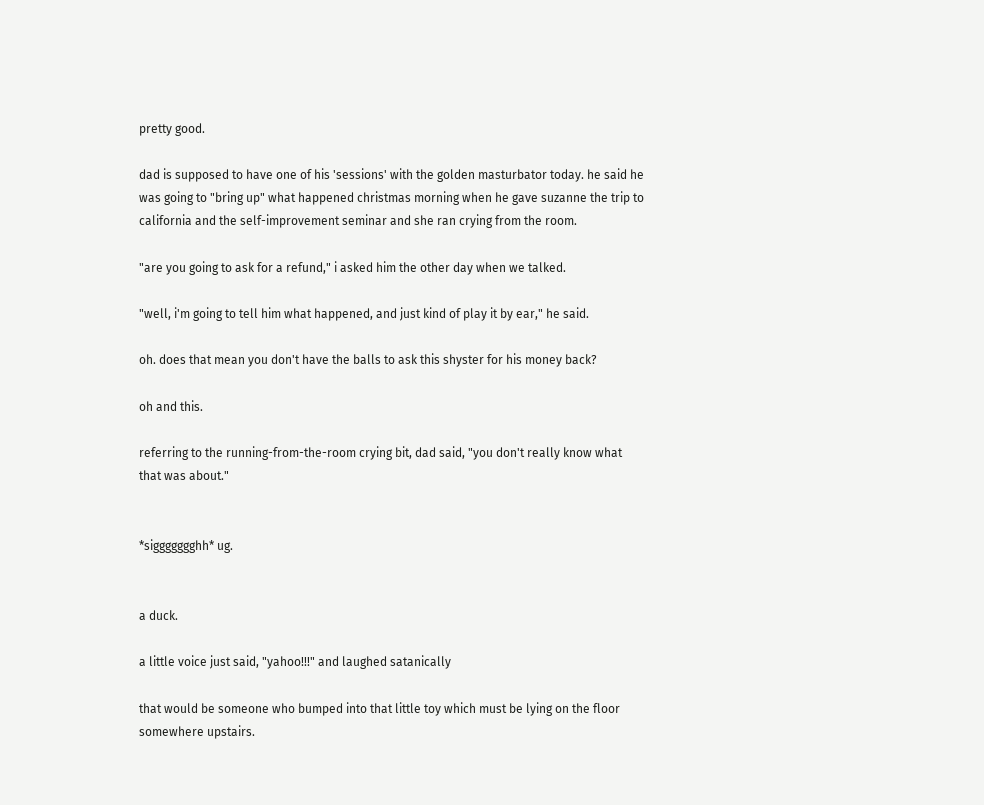pretty good.

dad is supposed to have one of his 'sessions' with the golden masturbator today. he said he was going to "bring up" what happened christmas morning when he gave suzanne the trip to california and the self-improvement seminar and she ran crying from the room.

"are you going to ask for a refund," i asked him the other day when we talked.

"well, i'm going to tell him what happened, and just kind of play it by ear," he said.

oh. does that mean you don't have the balls to ask this shyster for his money back?

oh and this.

referring to the running-from-the-room crying bit, dad said, "you don't really know what that was about."


*siggggggghh* ug.


a duck.

a little voice just said, "yahoo!!!" and laughed satanically

that would be someone who bumped into that little toy which must be lying on the floor somewhere upstairs.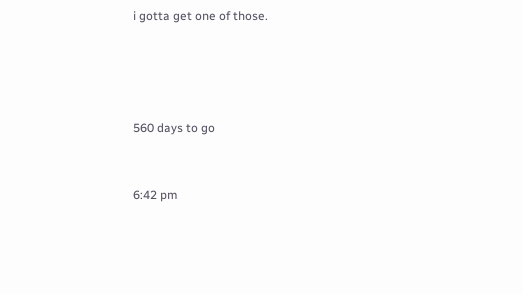i gotta get one of those.




560 days to go


6:42 pm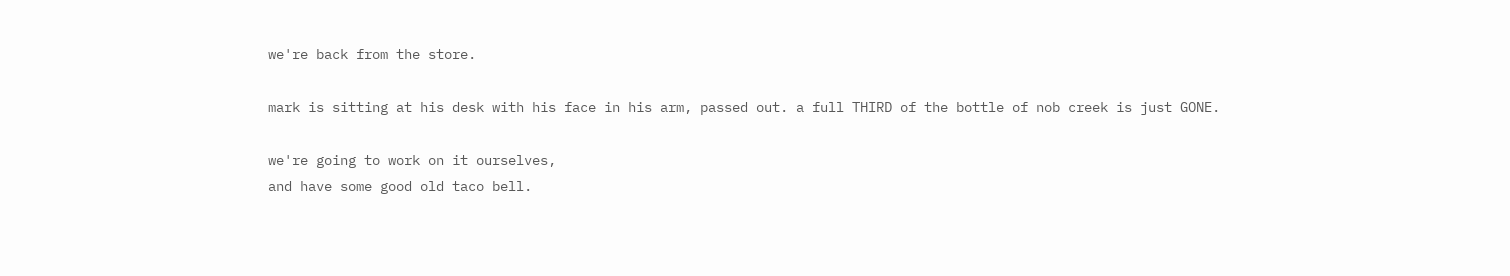we're back from the store.

mark is sitting at his desk with his face in his arm, passed out. a full THIRD of the bottle of nob creek is just GONE.

we're going to work on it ourselves,
and have some good old taco bell.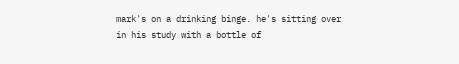mark's on a drinking binge. he's sitting over
in his study with a bottle of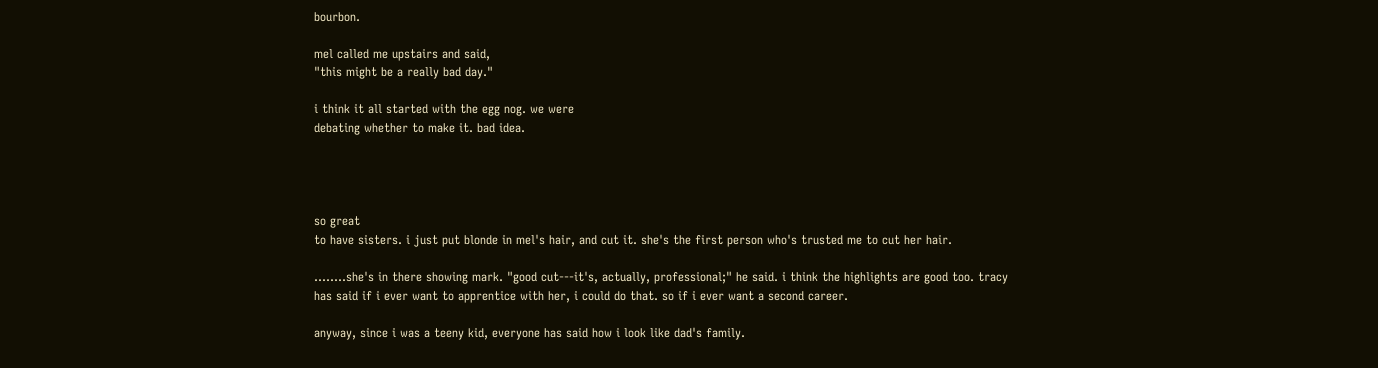bourbon.

mel called me upstairs and said,
"this might be a really bad day."

i think it all started with the egg nog. we were
debating whether to make it. bad idea.




so great
to have sisters. i just put blonde in mel's hair, and cut it. she's the first person who's trusted me to cut her hair.

........she's in there showing mark. "good cut---it's, actually, professional;" he said. i think the highlights are good too. tracy has said if i ever want to apprentice with her, i could do that. so if i ever want a second career.

anyway, since i was a teeny kid, everyone has said how i look like dad's family.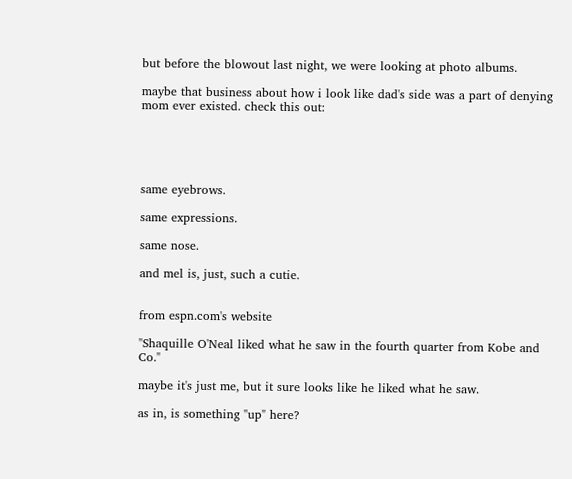but before the blowout last night, we were looking at photo albums.

maybe that business about how i look like dad's side was a part of denying mom ever existed. check this out:





same eyebrows.

same expressions.

same nose.

and mel is, just, such a cutie.


from espn.com's website

"Shaquille O'Neal liked what he saw in the fourth quarter from Kobe and Co."

maybe it's just me, but it sure looks like he liked what he saw.

as in, is something "up" here?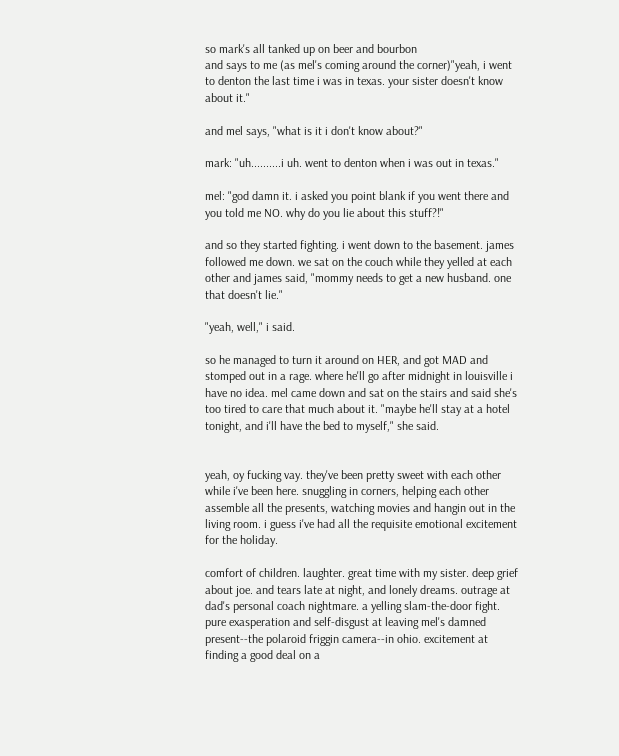so mark's all tanked up on beer and bourbon
and says to me (as mel's coming around the corner)"yeah, i went to denton the last time i was in texas. your sister doesn't know about it."

and mel says, "what is it i don't know about?"

mark: "uh..........i uh. went to denton when i was out in texas."

mel: "god damn it. i asked you point blank if you went there and you told me NO. why do you lie about this stuff?!"

and so they started fighting. i went down to the basement. james followed me down. we sat on the couch while they yelled at each other and james said, "mommy needs to get a new husband. one that doesn't lie."

"yeah, well," i said.

so he managed to turn it around on HER, and got MAD and stomped out in a rage. where he'll go after midnight in louisville i have no idea. mel came down and sat on the stairs and said she's too tired to care that much about it. "maybe he'll stay at a hotel tonight, and i'll have the bed to myself," she said.


yeah, oy fucking vay. they've been pretty sweet with each other while i've been here. snuggling in corners, helping each other assemble all the presents, watching movies and hangin out in the living room. i guess i've had all the requisite emotional excitement for the holiday.

comfort of children. laughter. great time with my sister. deep grief about joe. and tears late at night, and lonely dreams. outrage at dad's personal coach nightmare. a yelling slam-the-door fight. pure exasperation and self-disgust at leaving mel's damned present--the polaroid friggin camera--in ohio. excitement at finding a good deal on a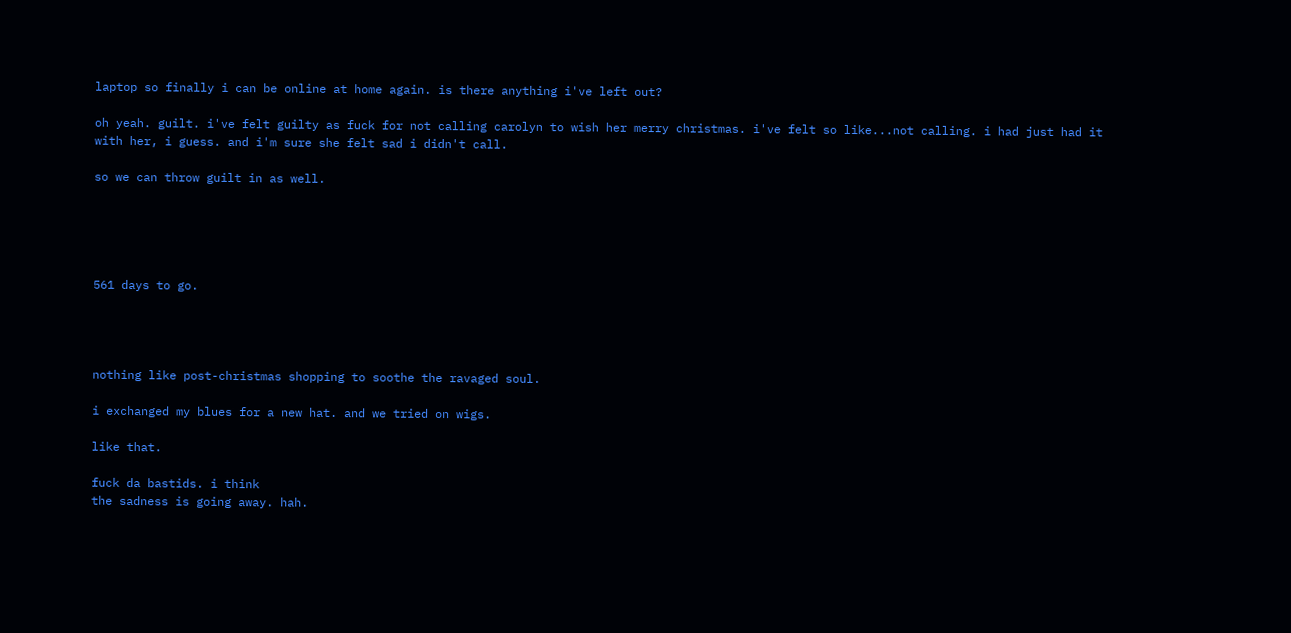laptop so finally i can be online at home again. is there anything i've left out?

oh yeah. guilt. i've felt guilty as fuck for not calling carolyn to wish her merry christmas. i've felt so like...not calling. i had just had it with her, i guess. and i'm sure she felt sad i didn't call.

so we can throw guilt in as well.





561 days to go.




nothing like post-christmas shopping to soothe the ravaged soul.

i exchanged my blues for a new hat. and we tried on wigs.

like that.

fuck da bastids. i think
the sadness is going away. hah.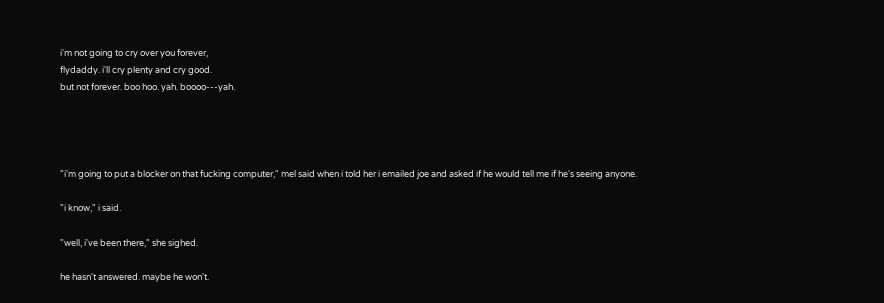i'm not going to cry over you forever,
flydaddy. i'll cry plenty and cry good.
but not forever. boo hoo. yah. boooo---yah.




"i'm going to put a blocker on that fucking computer," mel said when i told her i emailed joe and asked if he would tell me if he's seeing anyone.

"i know," i said.

"well, i've been there," she sighed.

he hasn't answered. maybe he won't.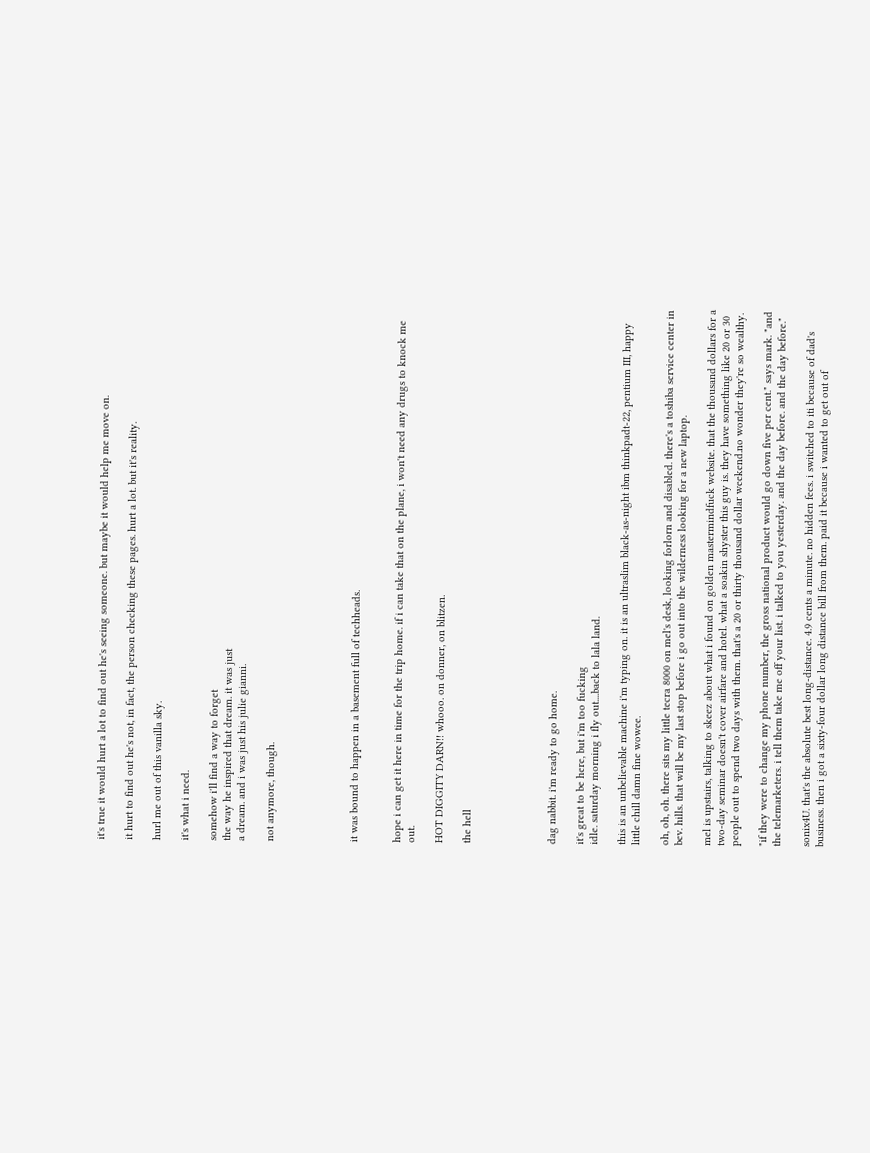it's true it would hurt a lot to find out he's seeing someone. but maybe it would help me move on.

it hurt to find out he's not, in fact, the person checking these pages. hurt a lot. but it's reality.

hurl me out of this vanilla sky.

it's what i need.

somehow i'll find a way to forget
the way he inspired that dream. it was just
a dream. and i was just his julie gianni.

not anymore, though.





it was bound to happen in a basement full of techheads.


hope i can get it here in time for the trip home. if i can take that on the plane, i won't need any drugs to knock me out.

HOT DIGGITY DARN!! whooo. on donner, on blitzen.

the hell





dag nabbit. i'm ready to go home.

it's great to be here, but i'm too fucking
idle. saturday morning i fly out....back to lala land.

this is an unbelievable machine i'm typing on. it is an ultraslim black-as-night ibm thinkpadt-22, pentium III, happy little chill damn fine wowee.

oh, oh, oh. there sits my little tecra 8000 on mel's desk, looking forlorn and disabled. there's a toshiba service center in bev. hills. that will be my last stop before i go out into the wilderness looking for a new laptop.

mel is upstairs, talking to skeez about what i found on golden mastermindfuck website. that the thousand dollars for a two-day seminar doesn't cover airfare and hotel. what a soakin shyster this guy is. they have something like 20 or 30 people out to spend two days with them. that's a 20 or thirty thousand dollar weekend.no wonder they're so wealthy.

"if they were to change my phone number, the gross national product would go down five per cent." says mark. "and the telemarketers. i tell them take me off your list. i talked to you yesterday. and the day before. and the day before."

sonix4U. that's the absolute best long-distance. 4.9 cents a minute. no hidden fees. i switched to iti because of dad's business. then i got a sixty-four dollar long distance bill from them. paid it because i wanted to get out of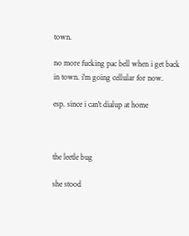town.

no more fucking pac bell when i get back in town. i'm going cellular for now.

esp. since i can't dialup at home



the leetle bug

she stood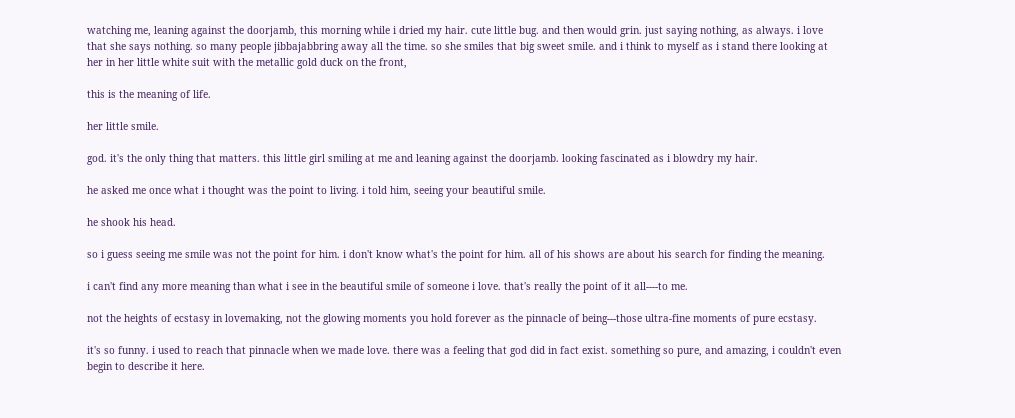watching me, leaning against the doorjamb, this morning while i dried my hair. cute little bug. and then would grin. just saying nothing, as always. i love that she says nothing. so many people jibbajabbring away all the time. so she smiles that big sweet smile. and i think to myself as i stand there looking at her in her little white suit with the metallic gold duck on the front,

this is the meaning of life.

her little smile.

god. it's the only thing that matters. this little girl smiling at me and leaning against the doorjamb. looking fascinated as i blowdry my hair.

he asked me once what i thought was the point to living. i told him, seeing your beautiful smile.

he shook his head.

so i guess seeing me smile was not the point for him. i don't know what's the point for him. all of his shows are about his search for finding the meaning.

i can't find any more meaning than what i see in the beautiful smile of someone i love. that's really the point of it all----to me.

not the heights of ecstasy in lovemaking, not the glowing moments you hold forever as the pinnacle of being---those ultra-fine moments of pure ecstasy.

it's so funny. i used to reach that pinnacle when we made love. there was a feeling that god did in fact exist. something so pure, and amazing, i couldn't even begin to describe it here.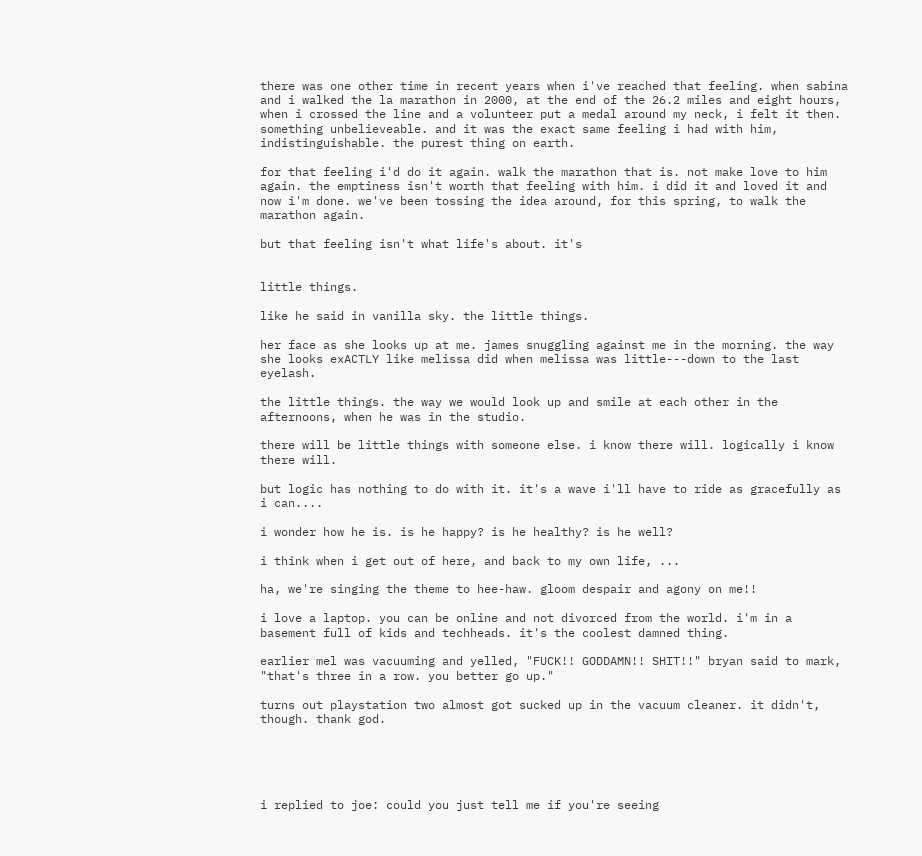there was one other time in recent years when i've reached that feeling. when sabina and i walked the la marathon in 2000, at the end of the 26.2 miles and eight hours, when i crossed the line and a volunteer put a medal around my neck, i felt it then. something unbelieveable. and it was the exact same feeling i had with him, indistinguishable. the purest thing on earth.

for that feeling i'd do it again. walk the marathon that is. not make love to him again. the emptiness isn't worth that feeling with him. i did it and loved it and now i'm done. we've been tossing the idea around, for this spring, to walk the marathon again.

but that feeling isn't what life's about. it's


little things.

like he said in vanilla sky. the little things.

her face as she looks up at me. james snuggling against me in the morning. the way she looks exACTLY like melissa did when melissa was little---down to the last eyelash.

the little things. the way we would look up and smile at each other in the afternoons, when he was in the studio.

there will be little things with someone else. i know there will. logically i know there will.

but logic has nothing to do with it. it's a wave i'll have to ride as gracefully as i can....

i wonder how he is. is he happy? is he healthy? is he well?

i think when i get out of here, and back to my own life, ...

ha, we're singing the theme to hee-haw. gloom despair and agony on me!!

i love a laptop. you can be online and not divorced from the world. i'm in a basement full of kids and techheads. it's the coolest damned thing.

earlier mel was vacuuming and yelled, "FUCK!! GODDAMN!! SHIT!!" bryan said to mark, "that's three in a row. you better go up."

turns out playstation two almost got sucked up in the vacuum cleaner. it didn't, though. thank god.





i replied to joe: could you just tell me if you're seeing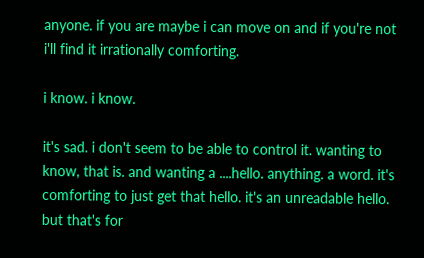anyone. if you are maybe i can move on and if you're not i'll find it irrationally comforting.

i know. i know.

it's sad. i don't seem to be able to control it. wanting to know, that is. and wanting a ....hello. anything. a word. it's comforting to just get that hello. it's an unreadable hello. but that's for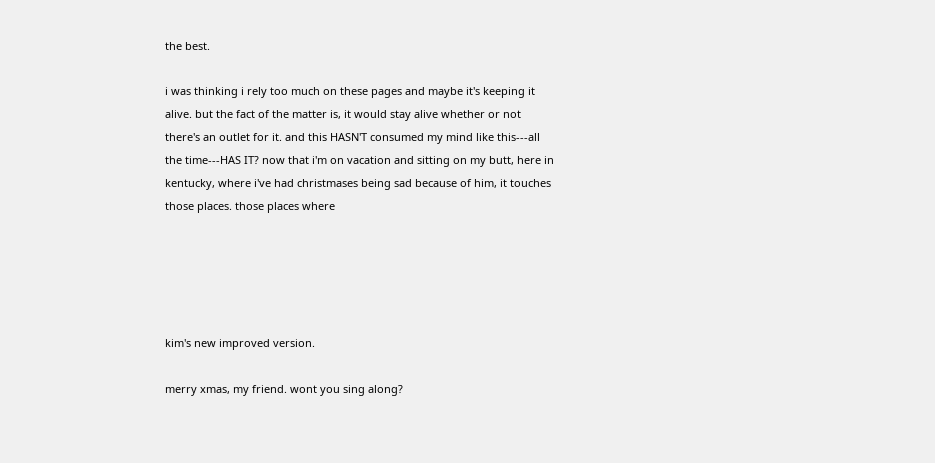the best.

i was thinking i rely too much on these pages and maybe it's keeping it alive. but the fact of the matter is, it would stay alive whether or not there's an outlet for it. and this HASN'T consumed my mind like this---all the time---HAS IT? now that i'm on vacation and sitting on my butt, here in kentucky, where i've had christmases being sad because of him, it touches those places. those places where





kim's new improved version.

merry xmas, my friend. wont you sing along?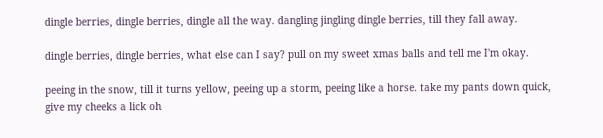dingle berries, dingle berries, dingle all the way. dangling jingling dingle berries, till they fall away.

dingle berries, dingle berries, what else can I say? pull on my sweet xmas balls and tell me I'm okay.

peeing in the snow, till it turns yellow, peeing up a storm, peeing like a horse. take my pants down quick, give my cheeks a lick oh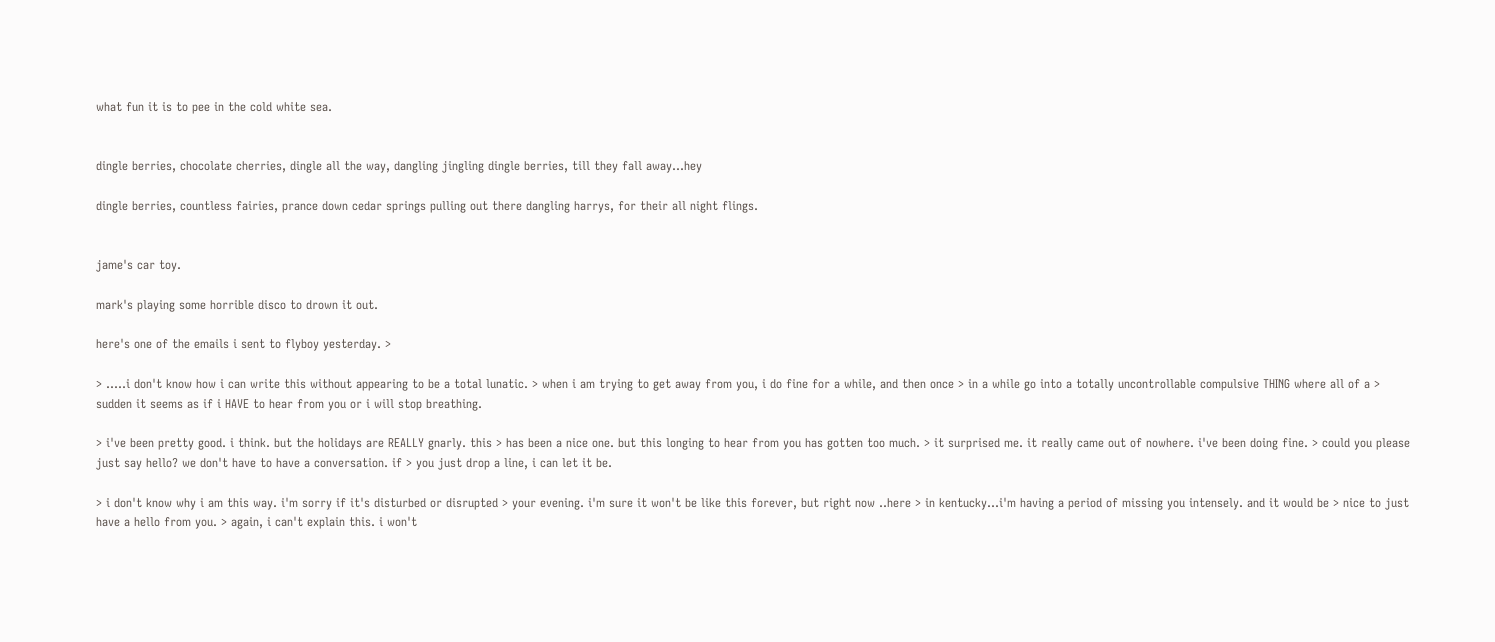what fun it is to pee in the cold white sea.


dingle berries, chocolate cherries, dingle all the way, dangling jingling dingle berries, till they fall away...hey

dingle berries, countless fairies, prance down cedar springs pulling out there dangling harrys, for their all night flings.


jame's car toy.

mark's playing some horrible disco to drown it out.

here's one of the emails i sent to flyboy yesterday. >

> .....i don't know how i can write this without appearing to be a total lunatic. > when i am trying to get away from you, i do fine for a while, and then once > in a while go into a totally uncontrollable compulsive THING where all of a > sudden it seems as if i HAVE to hear from you or i will stop breathing.

> i've been pretty good. i think. but the holidays are REALLY gnarly. this > has been a nice one. but this longing to hear from you has gotten too much. > it surprised me. it really came out of nowhere. i've been doing fine. > could you please just say hello? we don't have to have a conversation. if > you just drop a line, i can let it be.

> i don't know why i am this way. i'm sorry if it's disturbed or disrupted > your evening. i'm sure it won't be like this forever, but right now ..here > in kentucky...i'm having a period of missing you intensely. and it would be > nice to just have a hello from you. > again, i can't explain this. i won't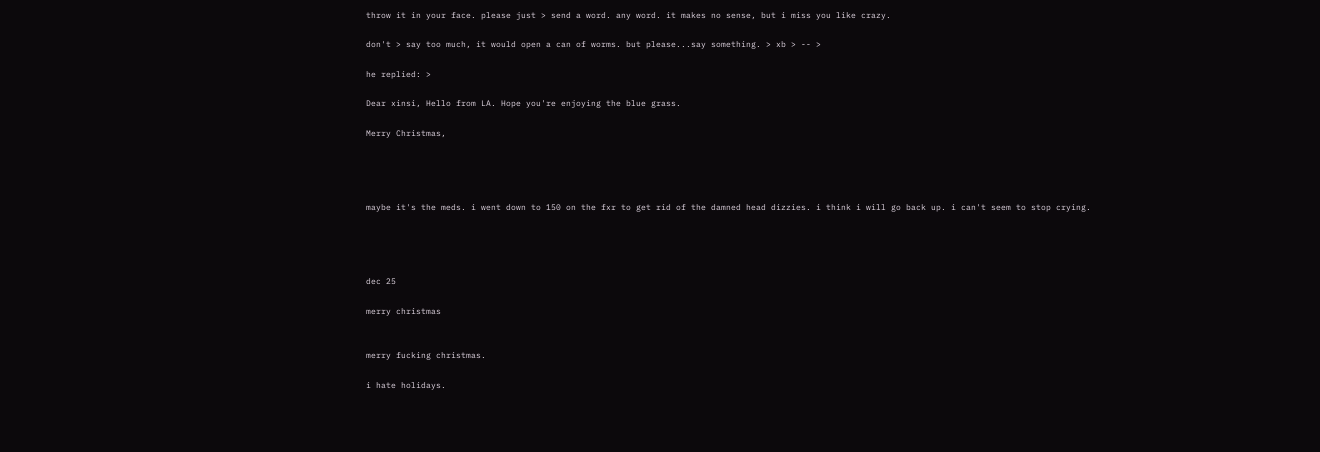throw it in your face. please just > send a word. any word. it makes no sense, but i miss you like crazy.

don't > say too much, it would open a can of worms. but please...say something. > xb > -- >

he replied: >

Dear xinsi, Hello from LA. Hope you're enjoying the blue grass.

Merry Christmas,




maybe it's the meds. i went down to 150 on the fxr to get rid of the damned head dizzies. i think i will go back up. i can't seem to stop crying.




dec 25

merry christmas


merry fucking christmas.

i hate holidays.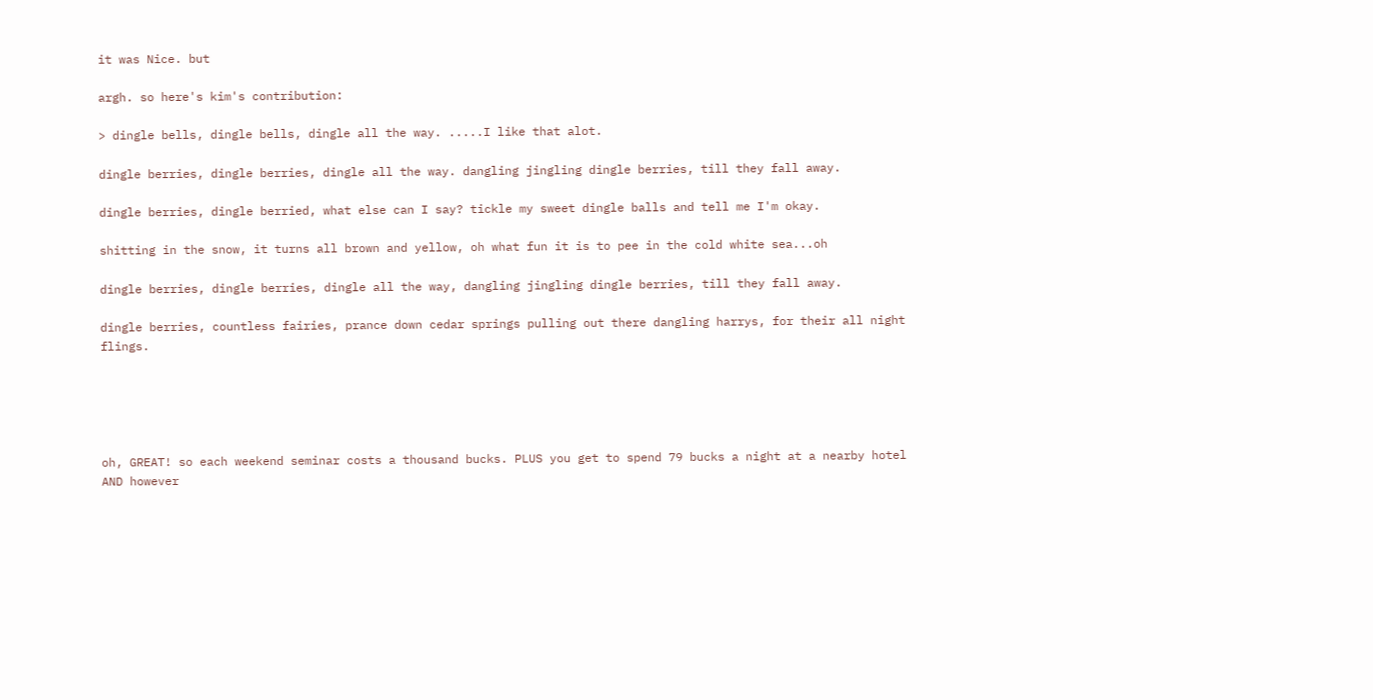it was Nice. but

argh. so here's kim's contribution:

> dingle bells, dingle bells, dingle all the way. .....I like that alot.

dingle berries, dingle berries, dingle all the way. dangling jingling dingle berries, till they fall away.

dingle berries, dingle berried, what else can I say? tickle my sweet dingle balls and tell me I'm okay.

shitting in the snow, it turns all brown and yellow, oh what fun it is to pee in the cold white sea...oh

dingle berries, dingle berries, dingle all the way, dangling jingling dingle berries, till they fall away.

dingle berries, countless fairies, prance down cedar springs pulling out there dangling harrys, for their all night flings.





oh, GREAT! so each weekend seminar costs a thousand bucks. PLUS you get to spend 79 bucks a night at a nearby hotel AND however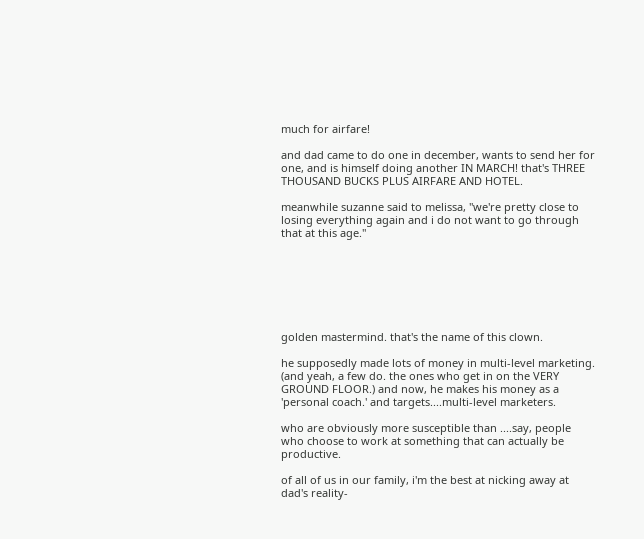much for airfare!

and dad came to do one in december, wants to send her for one, and is himself doing another IN MARCH! that's THREE THOUSAND BUCKS PLUS AIRFARE AND HOTEL.

meanwhile suzanne said to melissa, "we're pretty close to losing everything again and i do not want to go through that at this age."







golden mastermind. that's the name of this clown.

he supposedly made lots of money in multi-level marketing. (and yeah, a few do. the ones who get in on the VERY GROUND FLOOR.) and now, he makes his money as a 'personal coach.' and targets....multi-level marketers.

who are obviously more susceptible than ....say, people who choose to work at something that can actually be productive.

of all of us in our family, i'm the best at nicking away at dad's reality-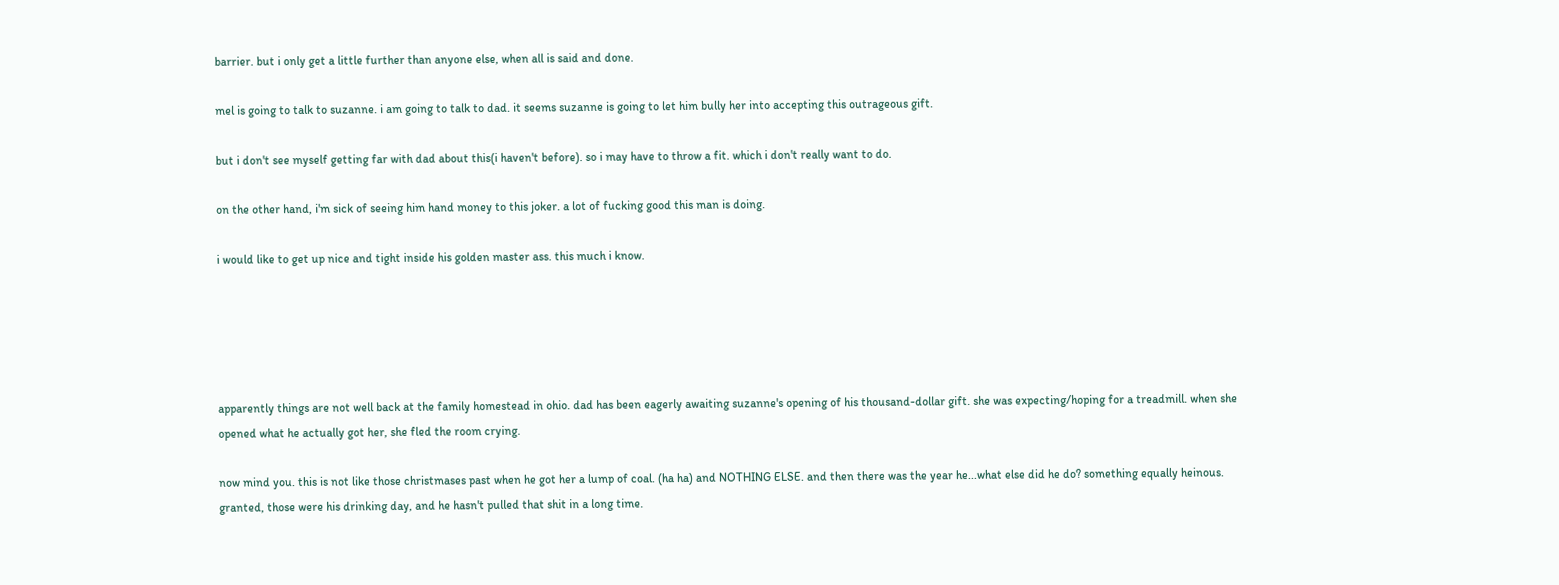barrier. but i only get a little further than anyone else, when all is said and done.

mel is going to talk to suzanne. i am going to talk to dad. it seems suzanne is going to let him bully her into accepting this outrageous gift.

but i don't see myself getting far with dad about this(i haven't before). so i may have to throw a fit. which i don't really want to do.

on the other hand, i'm sick of seeing him hand money to this joker. a lot of fucking good this man is doing.

i would like to get up nice and tight inside his golden master ass. this much i know.





apparently things are not well back at the family homestead in ohio. dad has been eagerly awaiting suzanne's opening of his thousand-dollar gift. she was expecting/hoping for a treadmill. when she opened what he actually got her, she fled the room crying.

now mind you. this is not like those christmases past when he got her a lump of coal. (ha ha) and NOTHING ELSE. and then there was the year he...what else did he do? something equally heinous. granted, those were his drinking day, and he hasn't pulled that shit in a long time.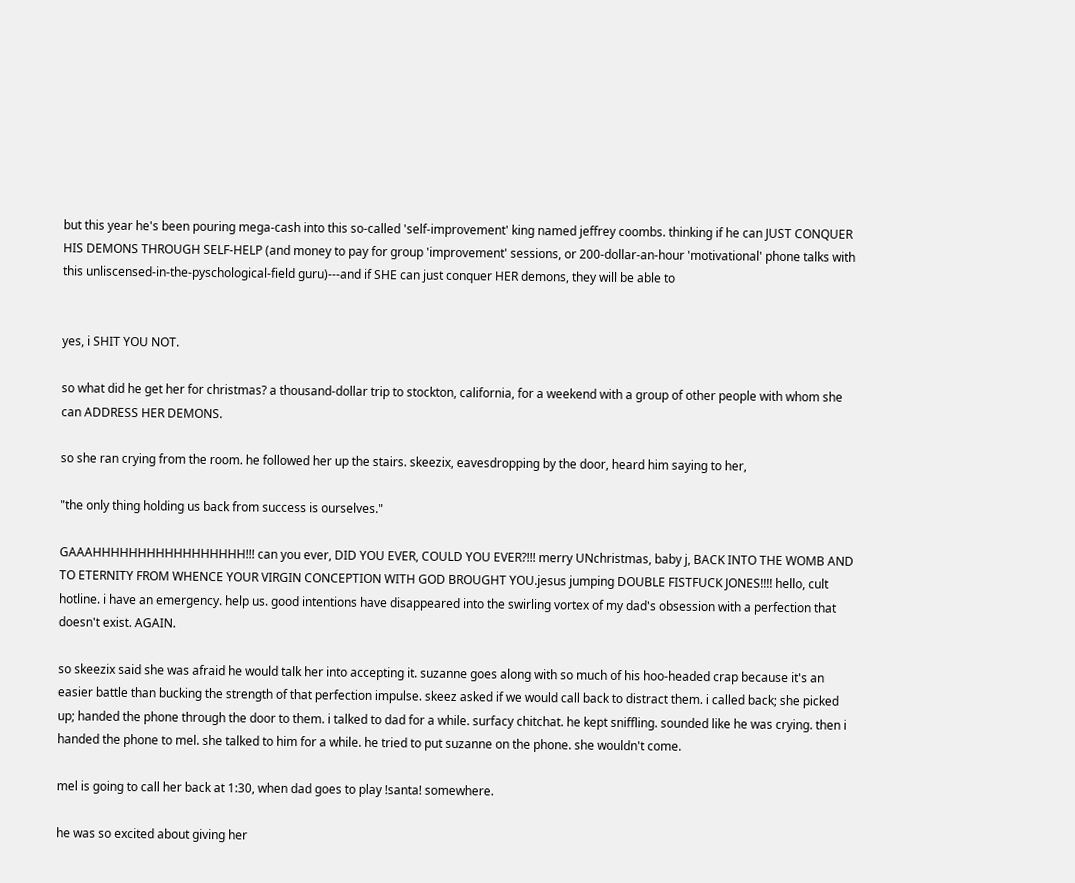but this year he's been pouring mega-cash into this so-called 'self-improvement' king named jeffrey coombs. thinking if he can JUST CONQUER HIS DEMONS THROUGH SELF-HELP (and money to pay for group 'improvement' sessions, or 200-dollar-an-hour 'motivational' phone talks with this unliscensed-in-the-pyschological-field guru)---and if SHE can just conquer HER demons, they will be able to


yes, i SHIT YOU NOT.

so what did he get her for christmas? a thousand-dollar trip to stockton, california, for a weekend with a group of other people with whom she can ADDRESS HER DEMONS.

so she ran crying from the room. he followed her up the stairs. skeezix, eavesdropping by the door, heard him saying to her,

"the only thing holding us back from success is ourselves."

GAAAHHHHHHHHHHHHHHHHH!!! can you ever, DID YOU EVER, COULD YOU EVER?!!! merry UNchristmas, baby j, BACK INTO THE WOMB AND TO ETERNITY FROM WHENCE YOUR VIRGIN CONCEPTION WITH GOD BROUGHT YOU.jesus jumping DOUBLE FISTFUCK JONES!!!! hello, cult hotline. i have an emergency. help us. good intentions have disappeared into the swirling vortex of my dad's obsession with a perfection that doesn't exist. AGAIN.

so skeezix said she was afraid he would talk her into accepting it. suzanne goes along with so much of his hoo-headed crap because it's an easier battle than bucking the strength of that perfection impulse. skeez asked if we would call back to distract them. i called back; she picked up; handed the phone through the door to them. i talked to dad for a while. surfacy chitchat. he kept sniffling. sounded like he was crying. then i handed the phone to mel. she talked to him for a while. he tried to put suzanne on the phone. she wouldn't come.

mel is going to call her back at 1:30, when dad goes to play !santa! somewhere.

he was so excited about giving her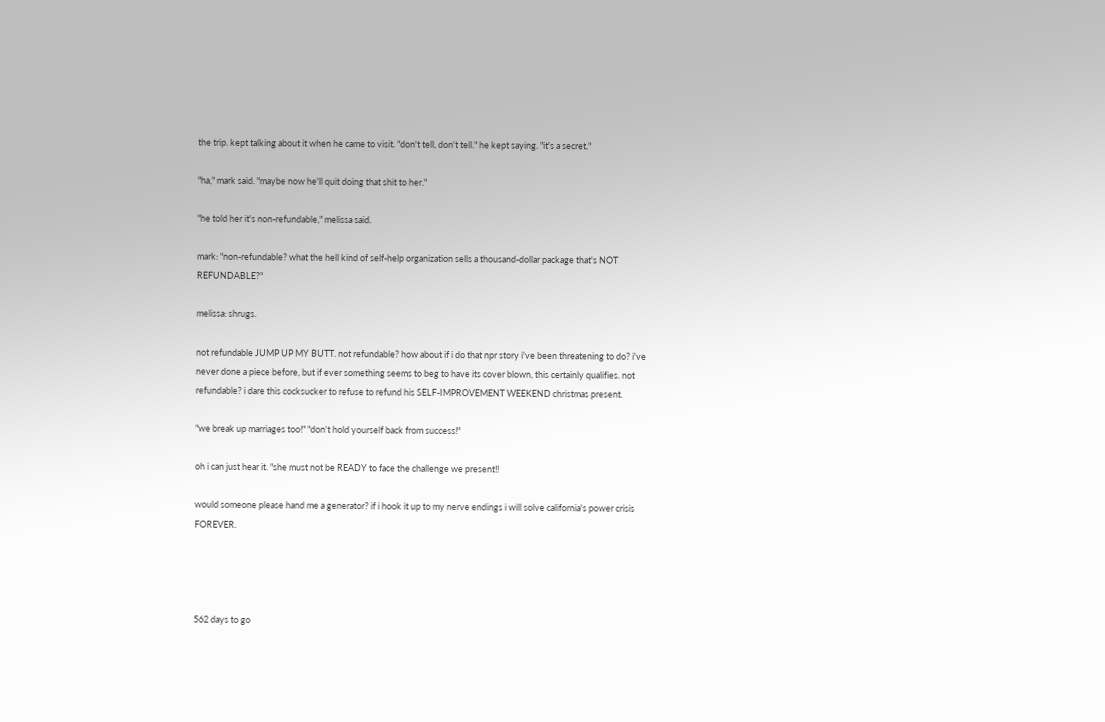the trip. kept talking about it when he came to visit. "don't tell, don't tell." he kept saying. "it's a secret."

"ha," mark said. "maybe now he'll quit doing that shit to her."

"he told her it's non-refundable," melissa said.

mark: "non-refundable? what the hell kind of self-help organization sells a thousand-dollar package that's NOT REFUNDABLE?"

melissa: shrugs.

not refundable JUMP UP MY BUTT. not refundable? how about if i do that npr story i've been threatening to do? i've never done a piece before, but if ever something seems to beg to have its cover blown, this certainly qualifies. not refundable? i dare this cocksucker to refuse to refund his SELF-IMPROVEMENT WEEKEND christmas present.

"we break up marriages too!" "don't hold yourself back from success!"

oh i can just hear it. "she must not be READY to face the challenge we present!!

would someone please hand me a generator? if i hook it up to my nerve endings i will solve california's power crisis FOREVER.




562 days to go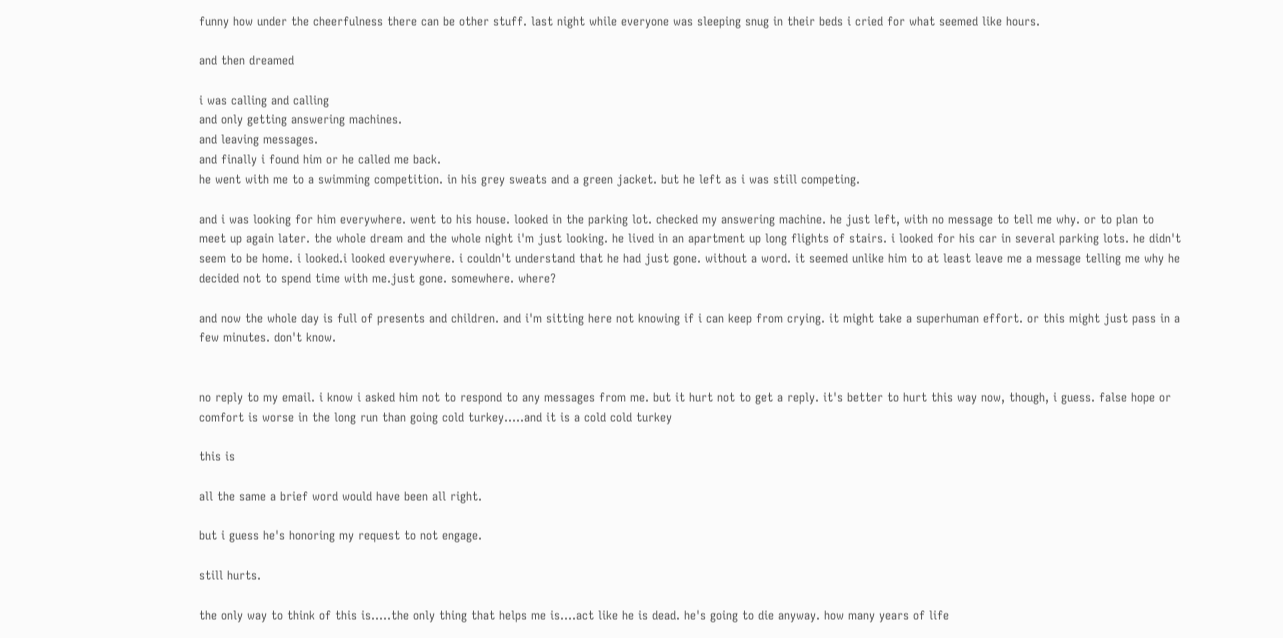funny how under the cheerfulness there can be other stuff. last night while everyone was sleeping snug in their beds i cried for what seemed like hours.

and then dreamed

i was calling and calling
and only getting answering machines.
and leaving messages.
and finally i found him or he called me back.
he went with me to a swimming competition. in his grey sweats and a green jacket. but he left as i was still competing.

and i was looking for him everywhere. went to his house. looked in the parking lot. checked my answering machine. he just left, with no message to tell me why. or to plan to meet up again later. the whole dream and the whole night i'm just looking. he lived in an apartment up long flights of stairs. i looked for his car in several parking lots. he didn't seem to be home. i looked.i looked everywhere. i couldn't understand that he had just gone. without a word. it seemed unlike him to at least leave me a message telling me why he decided not to spend time with me.just gone. somewhere. where?

and now the whole day is full of presents and children. and i'm sitting here not knowing if i can keep from crying. it might take a superhuman effort. or this might just pass in a few minutes. don't know.


no reply to my email. i know i asked him not to respond to any messages from me. but it hurt not to get a reply. it's better to hurt this way now, though, i guess. false hope or comfort is worse in the long run than going cold turkey.....and it is a cold cold turkey

this is

all the same a brief word would have been all right.

but i guess he's honoring my request to not engage.

still hurts.

the only way to think of this is.....the only thing that helps me is....act like he is dead. he's going to die anyway. how many years of life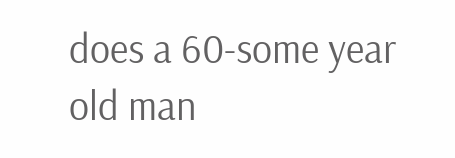does a 60-some year old man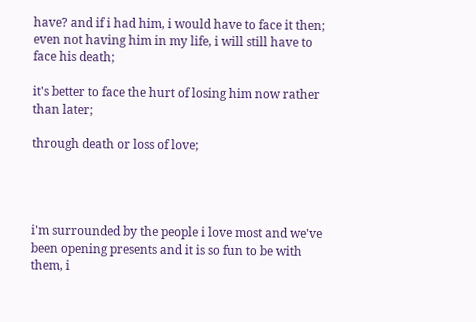have? and if i had him, i would have to face it then; even not having him in my life, i will still have to face his death;

it's better to face the hurt of losing him now rather than later;

through death or loss of love;




i'm surrounded by the people i love most and we've been opening presents and it is so fun to be with them, i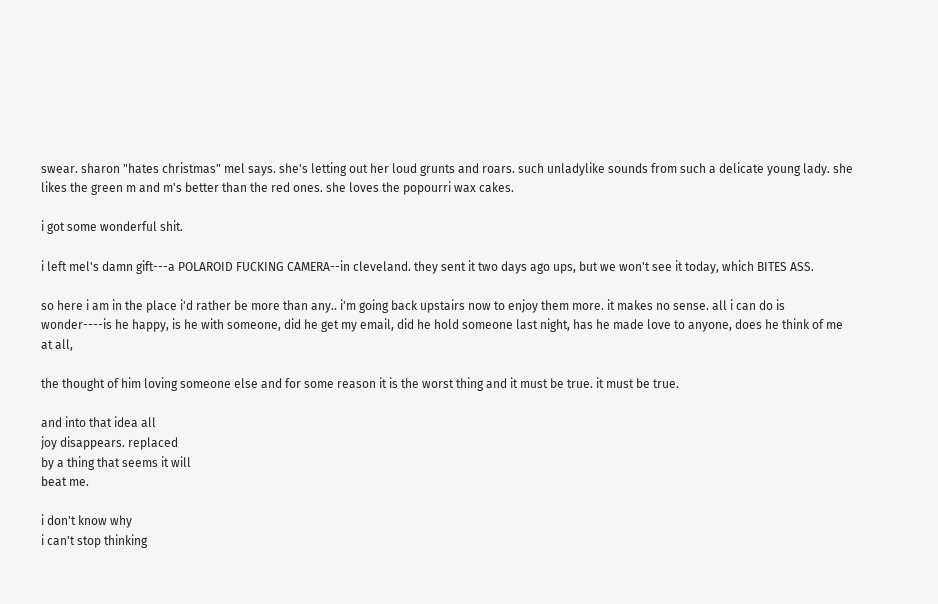swear. sharon "hates christmas" mel says. she's letting out her loud grunts and roars. such unladylike sounds from such a delicate young lady. she likes the green m and m's better than the red ones. she loves the popourri wax cakes.

i got some wonderful shit.

i left mel's damn gift---a POLAROID FUCKING CAMERA--in cleveland. they sent it two days ago ups, but we won't see it today, which BITES ASS.

so here i am in the place i'd rather be more than any.. i'm going back upstairs now to enjoy them more. it makes no sense. all i can do is wonder----is he happy, is he with someone, did he get my email, did he hold someone last night, has he made love to anyone, does he think of me at all,

the thought of him loving someone else and for some reason it is the worst thing and it must be true. it must be true.

and into that idea all
joy disappears. replaced
by a thing that seems it will
beat me.

i don't know why
i can't stop thinking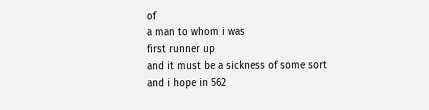of
a man to whom i was
first runner up
and it must be a sickness of some sort
and i hope in 562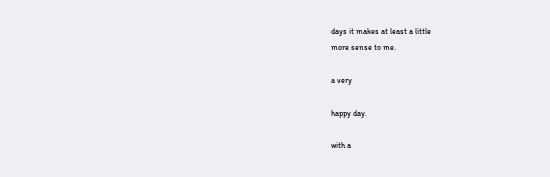days it makes at least a little
more sense to me.

a very

happy day.

with a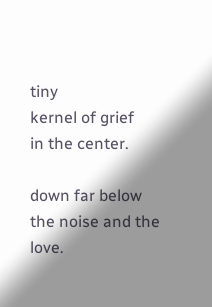tiny
kernel of grief
in the center.

down far below
the noise and the love.